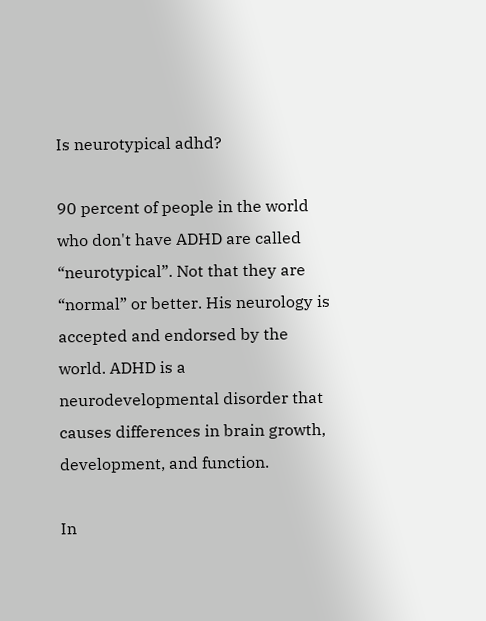Is neurotypical adhd?

90 percent of people in the world who don't have ADHD are called “neurotypical”. Not that they are “normal” or better. His neurology is accepted and endorsed by the world. ADHD is a neurodevelopmental disorder that causes differences in brain growth, development, and function.

In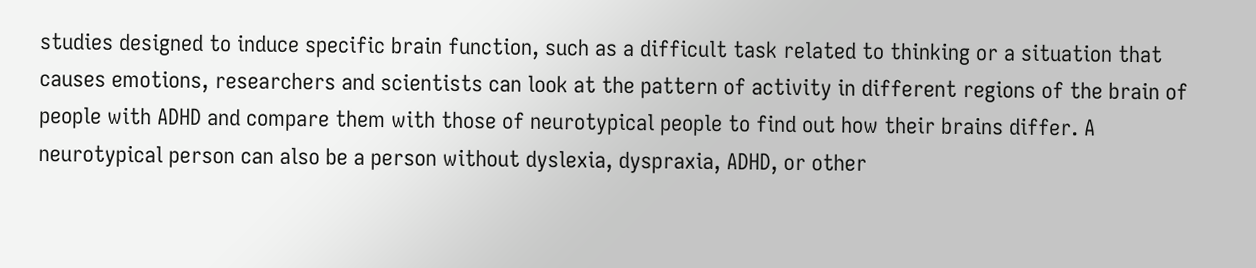studies designed to induce specific brain function, such as a difficult task related to thinking or a situation that causes emotions, researchers and scientists can look at the pattern of activity in different regions of the brain of people with ADHD and compare them with those of neurotypical people to find out how their brains differ. A neurotypical person can also be a person without dyslexia, dyspraxia, ADHD, or other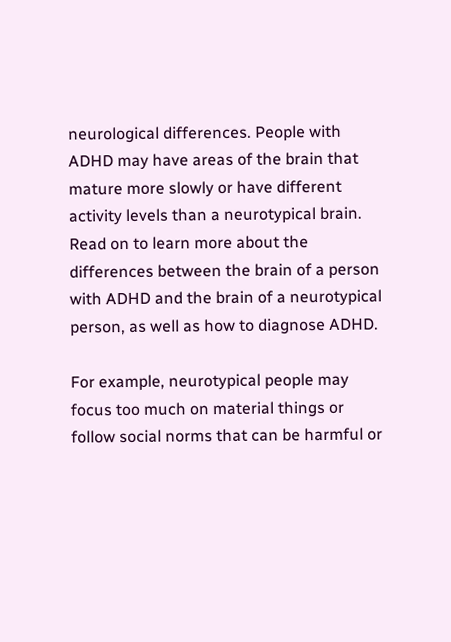neurological differences. People with ADHD may have areas of the brain that mature more slowly or have different activity levels than a neurotypical brain. Read on to learn more about the differences between the brain of a person with ADHD and the brain of a neurotypical person, as well as how to diagnose ADHD.

For example, neurotypical people may focus too much on material things or follow social norms that can be harmful or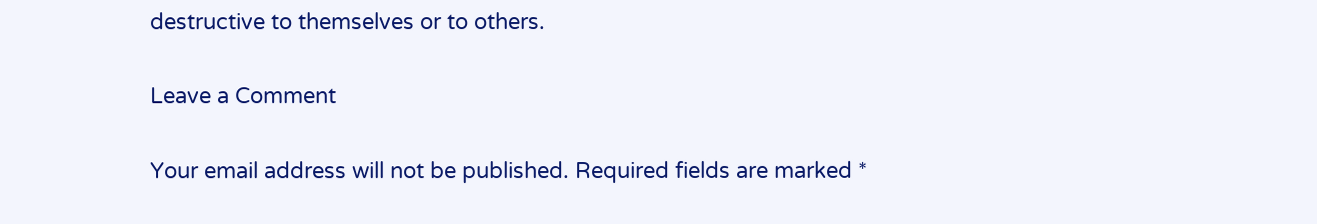destructive to themselves or to others.

Leave a Comment

Your email address will not be published. Required fields are marked *